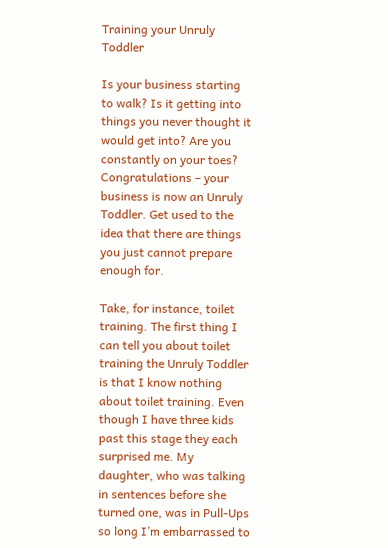Training your Unruly Toddler

Is your business starting to walk? Is it getting into things you never thought it would get into? Are you constantly on your toes? Congratulations – your business is now an Unruly Toddler. Get used to the idea that there are things you just cannot prepare enough for.

Take, for instance, toilet training. The first thing I can tell you about toilet training the Unruly Toddler is that I know nothing about toilet training. Even though I have three kids past this stage they each surprised me. My daughter, who was talking in sentences before she turned one, was in Pull-Ups so long I’m embarrassed to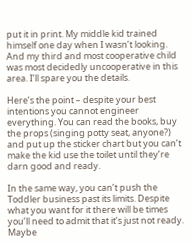put it in print. My middle kid trained himself one day when I wasn’t looking. And my third and most cooperative child was most decidedly uncooperative in this area. I’ll spare you the details.

Here’s the point – despite your best intentions you cannot engineer everything. You can read the books, buy the props (singing potty seat, anyone?) and put up the sticker chart but you can’t make the kid use the toilet until they’re darn good and ready.

In the same way, you can’t push the Toddler business past its limits. Despite what you want for it there will be times you’ll need to admit that it’s just not ready. Maybe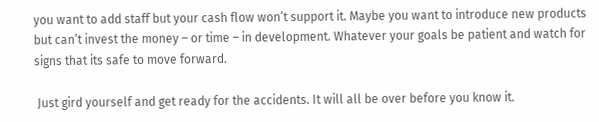you want to add staff but your cash flow won’t support it. Maybe you want to introduce new products but can’t invest the money – or time – in development. Whatever your goals be patient and watch for signs that its safe to move forward.

 Just gird yourself and get ready for the accidents. It will all be over before you know it.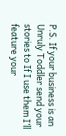P.S. If your business is an Unruly Toddler send your stories to If I use them I’ll feature your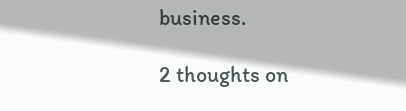business.

2 thoughts on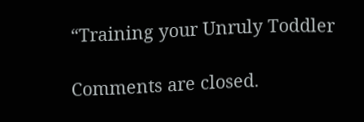“Training your Unruly Toddler

Comments are closed.